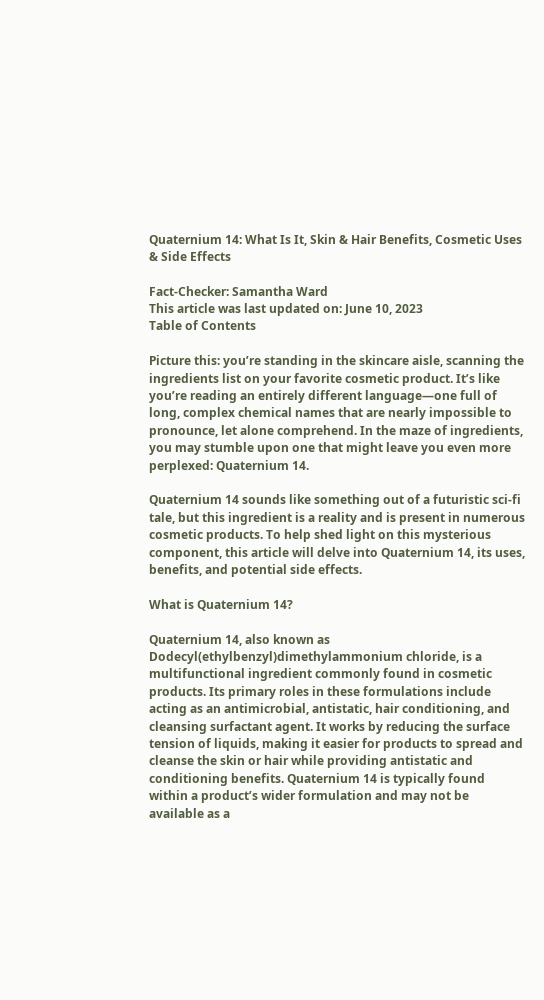Quaternium 14: What Is It, Skin & Hair Benefits, Cosmetic Uses & Side Effects

Fact-Checker: Samantha Ward
This article was last updated on: June 10, 2023
Table of Contents

Picture this: you’re standing in the skincare aisle, scanning the ingredients list on your favorite cosmetic product. It’s like you’re reading an entirely different language—one full of long, complex chemical names that are nearly impossible to pronounce, let alone comprehend. In the maze of ingredients, you may stumble upon one that might leave you even more perplexed: Quaternium 14.

Quaternium 14 sounds like something out of a futuristic sci-fi tale, but this ingredient is a reality and is present in numerous cosmetic products. To help shed light on this mysterious component, this article will delve into Quaternium 14, its uses, benefits, and potential side effects.

What is Quaternium 14?

Quaternium 14, also known as Dodecyl(ethylbenzyl)dimethylammonium chloride, is a multifunctional ingredient commonly found in cosmetic products. Its primary roles in these formulations include acting as an antimicrobial, antistatic, hair conditioning, and cleansing surfactant agent. It works by reducing the surface tension of liquids, making it easier for products to spread and cleanse the skin or hair while providing antistatic and conditioning benefits. Quaternium 14 is typically found within a product’s wider formulation and may not be available as a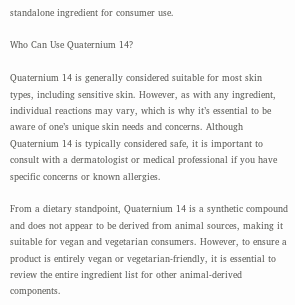standalone ingredient for consumer use.

Who Can Use Quaternium 14?

Quaternium 14 is generally considered suitable for most skin types, including sensitive skin. However, as with any ingredient, individual reactions may vary, which is why it’s essential to be aware of one’s unique skin needs and concerns. Although Quaternium 14 is typically considered safe, it is important to consult with a dermatologist or medical professional if you have specific concerns or known allergies.

From a dietary standpoint, Quaternium 14 is a synthetic compound and does not appear to be derived from animal sources, making it suitable for vegan and vegetarian consumers. However, to ensure a product is entirely vegan or vegetarian-friendly, it is essential to review the entire ingredient list for other animal-derived components.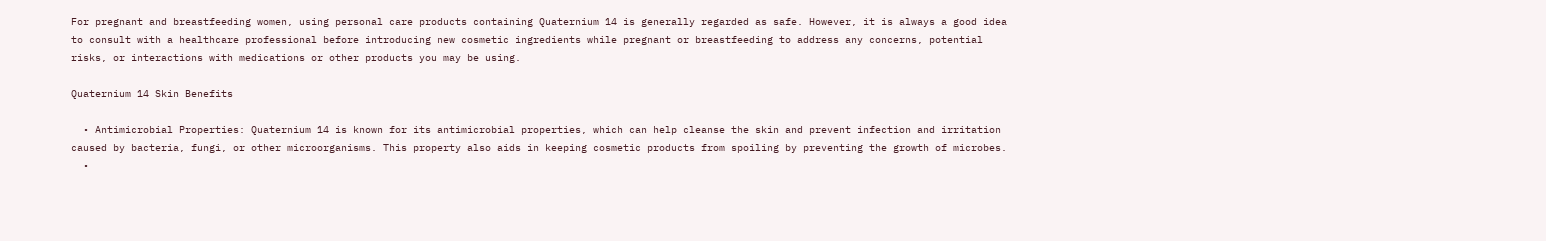For pregnant and breastfeeding women, using personal care products containing Quaternium 14 is generally regarded as safe. However, it is always a good idea to consult with a healthcare professional before introducing new cosmetic ingredients while pregnant or breastfeeding to address any concerns, potential risks, or interactions with medications or other products you may be using.

Quaternium 14 Skin Benefits

  • Antimicrobial Properties: Quaternium 14 is known for its antimicrobial properties, which can help cleanse the skin and prevent infection and irritation caused by bacteria, fungi, or other microorganisms. This property also aids in keeping cosmetic products from spoiling by preventing the growth of microbes.
  •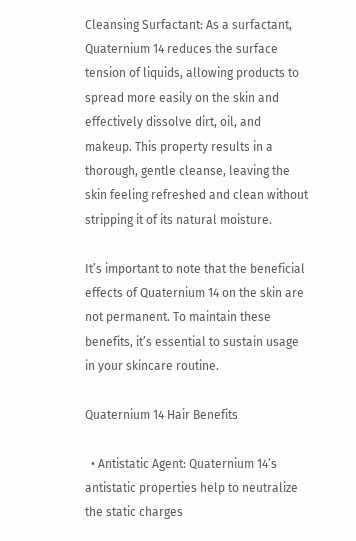Cleansing Surfactant: As a surfactant, Quaternium 14 reduces the surface tension of liquids, allowing products to spread more easily on the skin and effectively dissolve dirt, oil, and makeup. This property results in a thorough, gentle cleanse, leaving the skin feeling refreshed and clean without stripping it of its natural moisture.

It’s important to note that the beneficial effects of Quaternium 14 on the skin are not permanent. To maintain these benefits, it’s essential to sustain usage in your skincare routine.

Quaternium 14 Hair Benefits

  • Antistatic Agent: Quaternium 14’s antistatic properties help to neutralize the static charges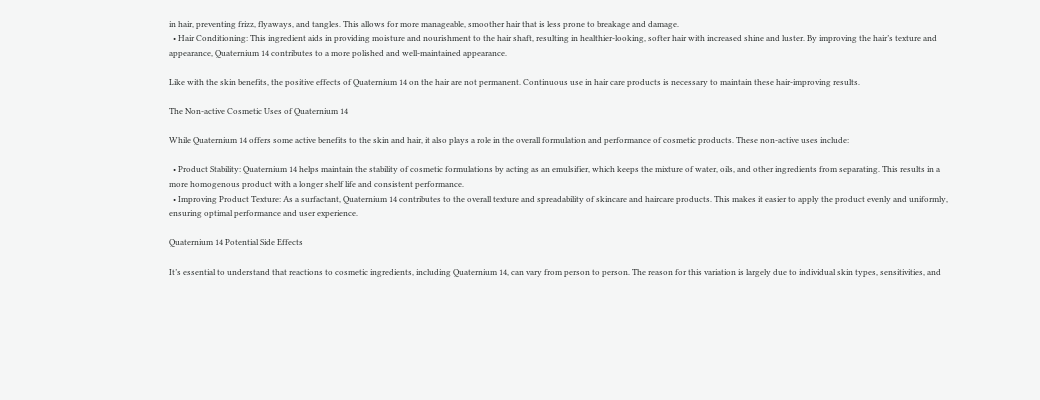in hair, preventing frizz, flyaways, and tangles. This allows for more manageable, smoother hair that is less prone to breakage and damage.
  • Hair Conditioning: This ingredient aids in providing moisture and nourishment to the hair shaft, resulting in healthier-looking, softer hair with increased shine and luster. By improving the hair’s texture and appearance, Quaternium 14 contributes to a more polished and well-maintained appearance.

Like with the skin benefits, the positive effects of Quaternium 14 on the hair are not permanent. Continuous use in hair care products is necessary to maintain these hair-improving results.

The Non-active Cosmetic Uses of Quaternium 14

While Quaternium 14 offers some active benefits to the skin and hair, it also plays a role in the overall formulation and performance of cosmetic products. These non-active uses include:

  • Product Stability: Quaternium 14 helps maintain the stability of cosmetic formulations by acting as an emulsifier, which keeps the mixture of water, oils, and other ingredients from separating. This results in a more homogenous product with a longer shelf life and consistent performance.
  • Improving Product Texture: As a surfactant, Quaternium 14 contributes to the overall texture and spreadability of skincare and haircare products. This makes it easier to apply the product evenly and uniformly, ensuring optimal performance and user experience.

Quaternium 14 Potential Side Effects

It’s essential to understand that reactions to cosmetic ingredients, including Quaternium 14, can vary from person to person. The reason for this variation is largely due to individual skin types, sensitivities, and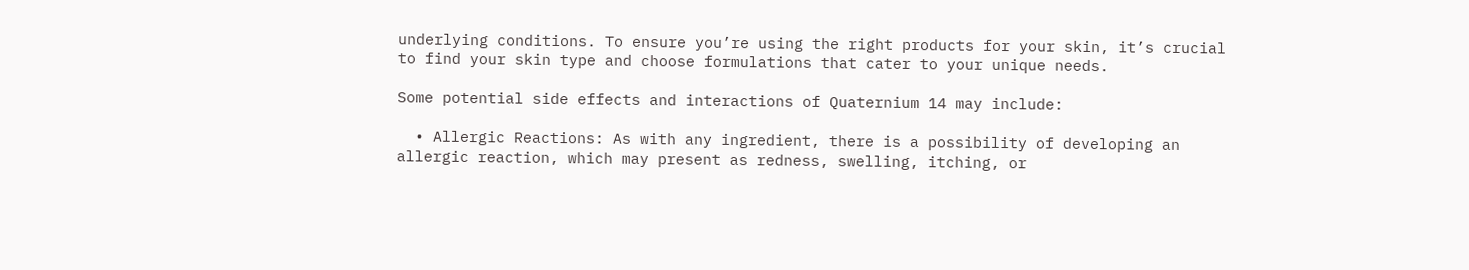underlying conditions. To ensure you’re using the right products for your skin, it’s crucial to find your skin type and choose formulations that cater to your unique needs.

Some potential side effects and interactions of Quaternium 14 may include:

  • Allergic Reactions: As with any ingredient, there is a possibility of developing an allergic reaction, which may present as redness, swelling, itching, or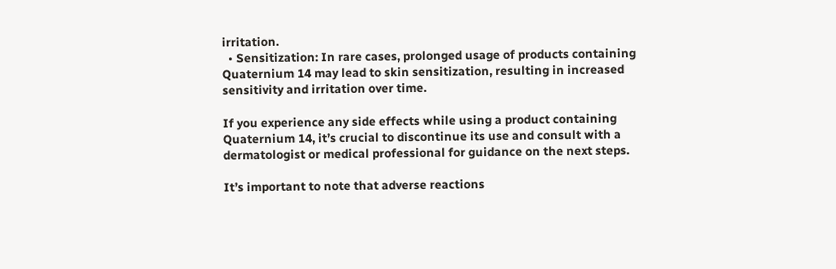irritation.
  • Sensitization: In rare cases, prolonged usage of products containing Quaternium 14 may lead to skin sensitization, resulting in increased sensitivity and irritation over time.

If you experience any side effects while using a product containing Quaternium 14, it’s crucial to discontinue its use and consult with a dermatologist or medical professional for guidance on the next steps.

It’s important to note that adverse reactions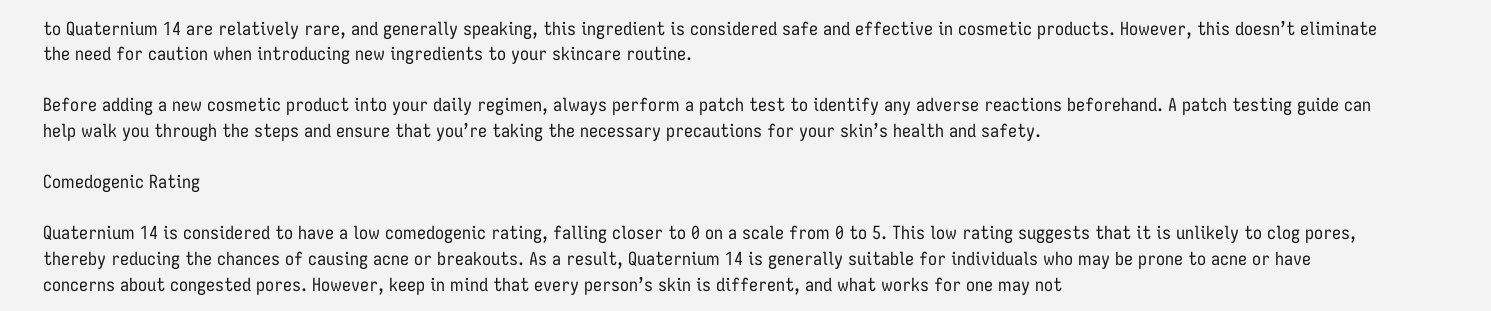to Quaternium 14 are relatively rare, and generally speaking, this ingredient is considered safe and effective in cosmetic products. However, this doesn’t eliminate the need for caution when introducing new ingredients to your skincare routine.

Before adding a new cosmetic product into your daily regimen, always perform a patch test to identify any adverse reactions beforehand. A patch testing guide can help walk you through the steps and ensure that you’re taking the necessary precautions for your skin’s health and safety.

Comedogenic Rating

Quaternium 14 is considered to have a low comedogenic rating, falling closer to 0 on a scale from 0 to 5. This low rating suggests that it is unlikely to clog pores, thereby reducing the chances of causing acne or breakouts. As a result, Quaternium 14 is generally suitable for individuals who may be prone to acne or have concerns about congested pores. However, keep in mind that every person’s skin is different, and what works for one may not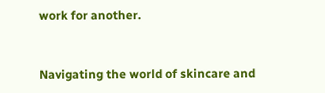work for another.


Navigating the world of skincare and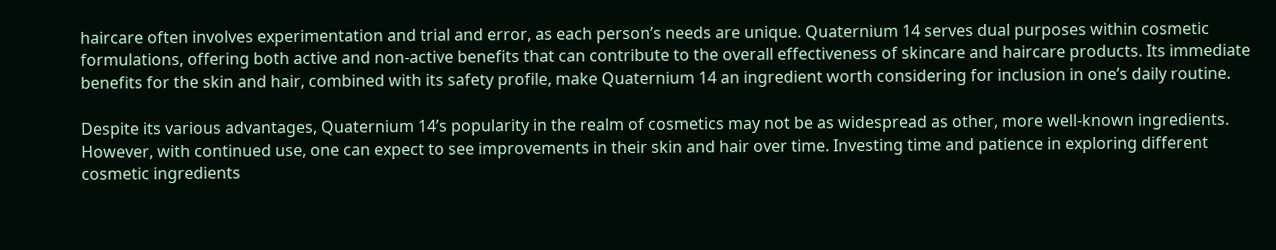haircare often involves experimentation and trial and error, as each person’s needs are unique. Quaternium 14 serves dual purposes within cosmetic formulations, offering both active and non-active benefits that can contribute to the overall effectiveness of skincare and haircare products. Its immediate benefits for the skin and hair, combined with its safety profile, make Quaternium 14 an ingredient worth considering for inclusion in one’s daily routine.

Despite its various advantages, Quaternium 14’s popularity in the realm of cosmetics may not be as widespread as other, more well-known ingredients. However, with continued use, one can expect to see improvements in their skin and hair over time. Investing time and patience in exploring different cosmetic ingredients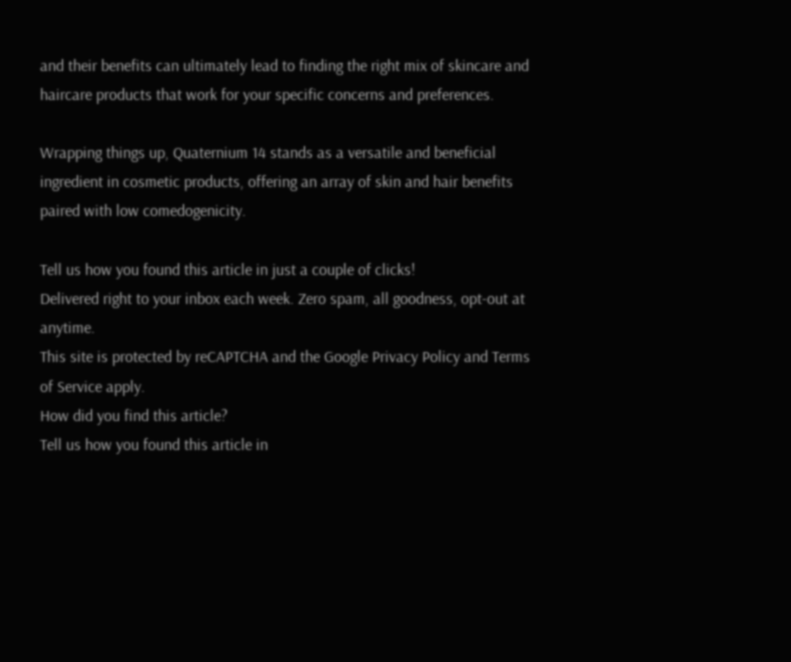and their benefits can ultimately lead to finding the right mix of skincare and haircare products that work for your specific concerns and preferences.

Wrapping things up, Quaternium 14 stands as a versatile and beneficial ingredient in cosmetic products, offering an array of skin and hair benefits paired with low comedogenicity.

Tell us how you found this article in just a couple of clicks!
Delivered right to your inbox each week. Zero spam, all goodness, opt-out at anytime.
This site is protected by reCAPTCHA and the Google Privacy Policy and Terms of Service apply.
How did you find this article?
Tell us how you found this article in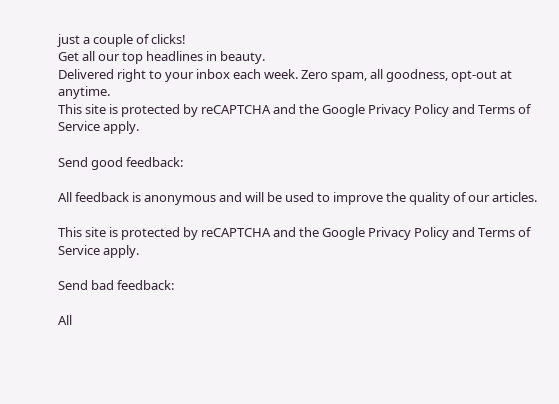just a couple of clicks!
Get all our top headlines in beauty.
Delivered right to your inbox each week. Zero spam, all goodness, opt-out at anytime.
This site is protected by reCAPTCHA and the Google Privacy Policy and Terms of Service apply.

Send good feedback:

All feedback is anonymous and will be used to improve the quality of our articles.

This site is protected by reCAPTCHA and the Google Privacy Policy and Terms of Service apply.

Send bad feedback:

All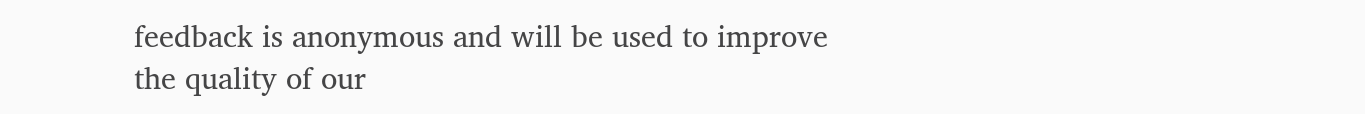feedback is anonymous and will be used to improve the quality of our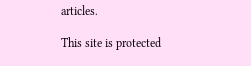articles.

This site is protected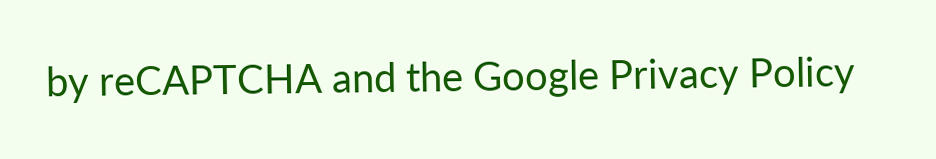by reCAPTCHA and the Google Privacy Policy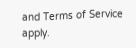and Terms of Service apply.